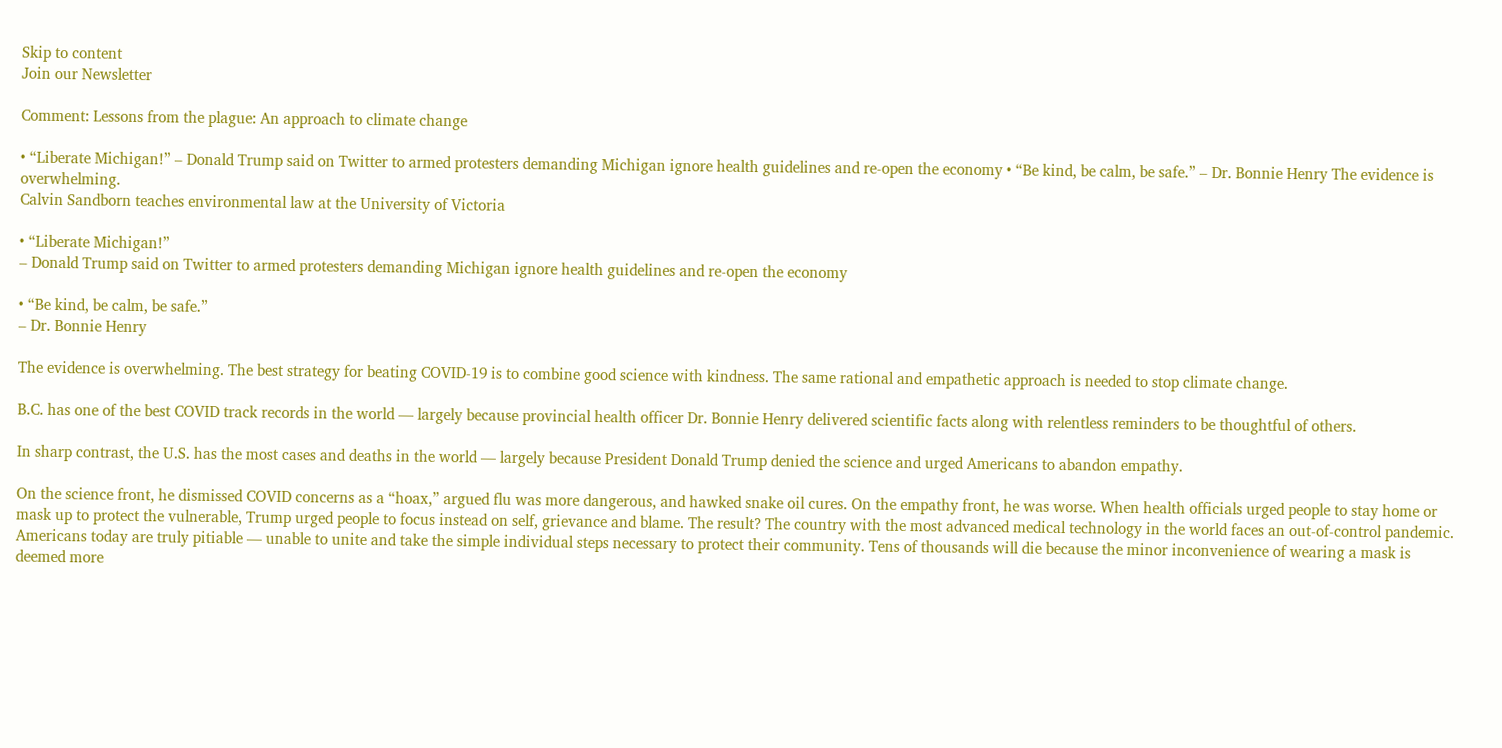Skip to content
Join our Newsletter

Comment: Lessons from the plague: An approach to climate change

• “Liberate Michigan!” – Donald Trump said on Twitter to armed protesters demanding Michigan ignore health guidelines and re-open the economy • “Be kind, be calm, be safe.” – Dr. Bonnie Henry The evidence is overwhelming.
Calvin Sandborn teaches environmental law at the University of Victoria

• “Liberate Michigan!”
– Donald Trump said on Twitter to armed protesters demanding Michigan ignore health guidelines and re-open the economy

• “Be kind, be calm, be safe.”
– Dr. Bonnie Henry

The evidence is overwhelming. The best strategy for beating COVID-19 is to combine good science with kindness. The same rational and empathetic approach is needed to stop climate change.

B.C. has one of the best COVID track records in the world — largely because provincial health officer Dr. Bonnie Henry delivered scientific facts along with relentless reminders to be thoughtful of others.

In sharp contrast, the U.S. has the most cases and deaths in the world — largely because President Donald Trump denied the science and urged Americans to abandon empathy.

On the science front, he dismissed COVID concerns as a “hoax,” argued flu was more dangerous, and hawked snake oil cures. On the empathy front, he was worse. When health officials urged people to stay home or mask up to protect the vulnerable, Trump urged people to focus instead on self, grievance and blame. The result? The country with the most advanced medical technology in the world faces an out-of-control pandemic. Americans today are truly pitiable — unable to unite and take the simple individual steps necessary to protect their community. Tens of thousands will die because the minor inconvenience of wearing a mask is deemed more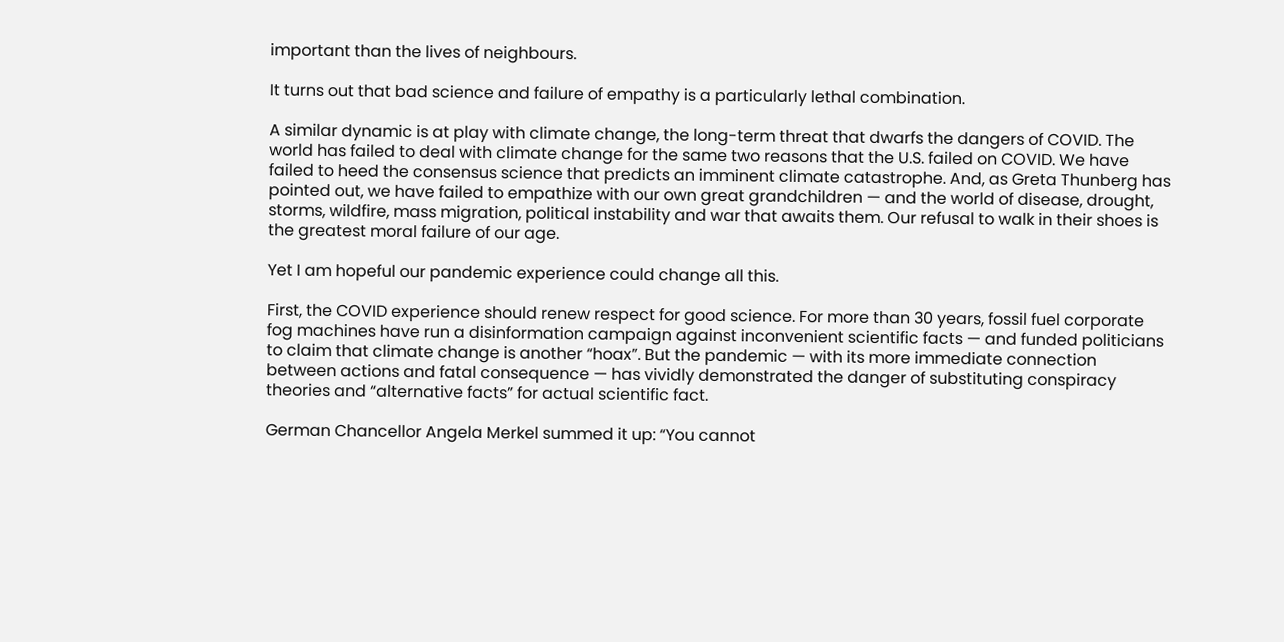important than the lives of neighbours.

It turns out that bad science and failure of empathy is a particularly lethal combination.

A similar dynamic is at play with climate change, the long-term threat that dwarfs the dangers of COVID. The world has failed to deal with climate change for the same two reasons that the U.S. failed on COVID. We have failed to heed the consensus science that predicts an imminent climate catastrophe. And, as Greta Thunberg has pointed out, we have failed to empathize with our own great grandchildren — and the world of disease, drought, storms, wildfire, mass migration, political instability and war that awaits them. Our refusal to walk in their shoes is the greatest moral failure of our age.

Yet I am hopeful our pandemic experience could change all this.

First, the COVID experience should renew respect for good science. For more than 30 years, fossil fuel corporate fog machines have run a disinformation campaign against inconvenient scientific facts — and funded politicians to claim that climate change is another “hoax”. But the pandemic — with its more immediate connection between actions and fatal consequence — has vividly demonstrated the danger of substituting conspiracy theories and “alternative facts” for actual scientific fact.

German Chancellor Angela Merkel summed it up: “You cannot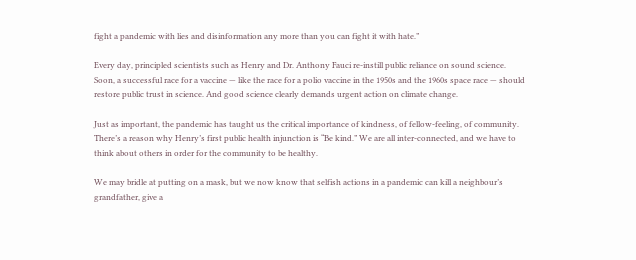fight a pandemic with lies and disinformation any more than you can fight it with hate.”

Every day, principled scientists such as Henry and Dr. Anthony Fauci re-instill public reliance on sound science. Soon, a successful race for a vaccine — like the race for a polio vaccine in the 1950s and the 1960s space race — should restore public trust in science. And good science clearly demands urgent action on climate change.

Just as important, the pandemic has taught us the critical importance of kindness, of fellow-feeling, of community. There’s a reason why Henry’s first public health injunction is “Be kind.” We are all inter-connected, and we have to think about others in order for the community to be healthy.

We may bridle at putting on a mask, but we now know that selfish actions in a pandemic can kill a neighbour’s grandfather, give a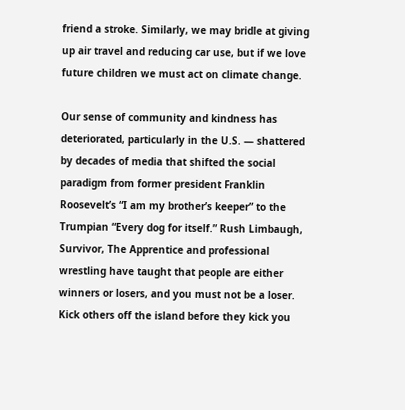friend a stroke. Similarly, we may bridle at giving up air travel and reducing car use, but if we love future children we must act on climate change.

Our sense of community and kindness has deteriorated, particularly in the U.S. — shattered by decades of media that shifted the social paradigm from former president Franklin Roosevelt’s “I am my brother’s keeper” to the Trumpian “Every dog for itself.” Rush Limbaugh, Survivor, The Apprentice and professional wrestling have taught that people are either winners or losers, and you must not be a loser. Kick others off the island before they kick you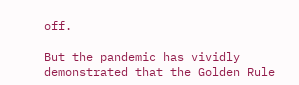off.

But the pandemic has vividly demonstrated that the Golden Rule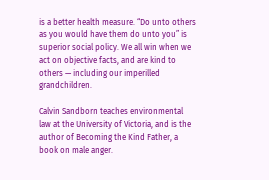is a better health measure. “Do unto others as you would have them do unto you” is superior social policy. We all win when we act on objective facts, and are kind to others — including our imperilled grandchildren.

Calvin Sandborn teaches environmental law at the University of Victoria, and is the author of Becoming the Kind Father, a book on male anger.